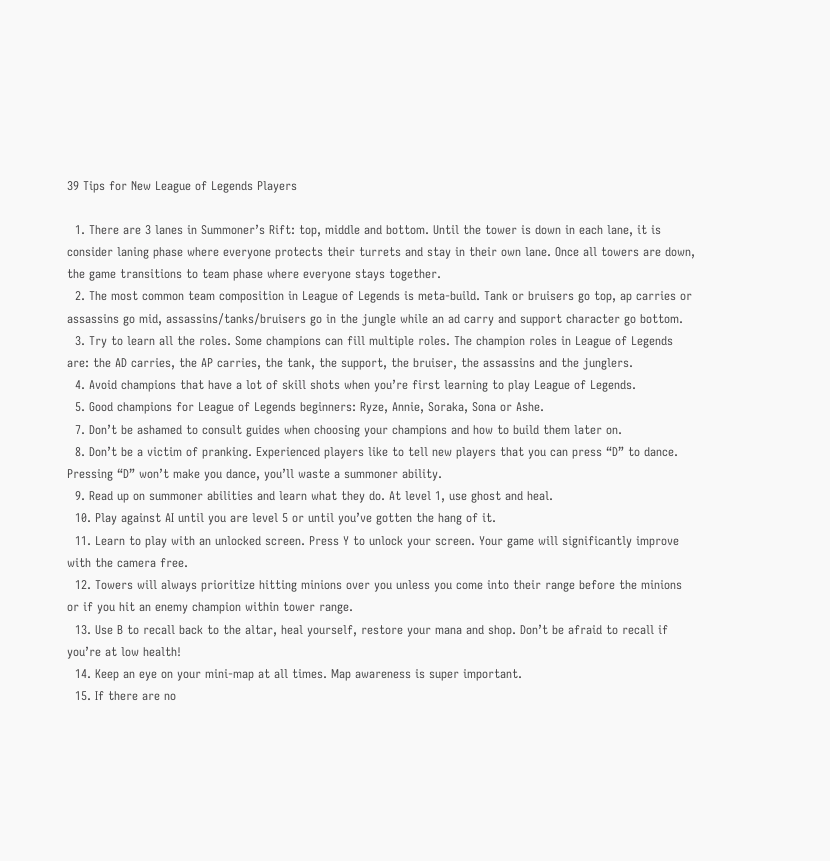39 Tips for New League of Legends Players

  1. There are 3 lanes in Summoner’s Rift: top, middle and bottom. Until the tower is down in each lane, it is consider laning phase where everyone protects their turrets and stay in their own lane. Once all towers are down, the game transitions to team phase where everyone stays together.
  2. The most common team composition in League of Legends is meta-build. Tank or bruisers go top, ap carries or assassins go mid, assassins/tanks/bruisers go in the jungle while an ad carry and support character go bottom.
  3. Try to learn all the roles. Some champions can fill multiple roles. The champion roles in League of Legends are: the AD carries, the AP carries, the tank, the support, the bruiser, the assassins and the junglers.
  4. Avoid champions that have a lot of skill shots when you’re first learning to play League of Legends.
  5. Good champions for League of Legends beginners: Ryze, Annie, Soraka, Sona or Ashe.
  7. Don’t be ashamed to consult guides when choosing your champions and how to build them later on.
  8. Don’t be a victim of pranking. Experienced players like to tell new players that you can press “D” to dance. Pressing “D” won’t make you dance, you’ll waste a summoner ability.
  9. Read up on summoner abilities and learn what they do. At level 1, use ghost and heal.
  10. Play against AI until you are level 5 or until you’ve gotten the hang of it.
  11. Learn to play with an unlocked screen. Press Y to unlock your screen. Your game will significantly improve with the camera free.
  12. Towers will always prioritize hitting minions over you unless you come into their range before the minions or if you hit an enemy champion within tower range.
  13. Use B to recall back to the altar, heal yourself, restore your mana and shop. Don’t be afraid to recall if you’re at low health!
  14. Keep an eye on your mini-map at all times. Map awareness is super important.
  15. If there are no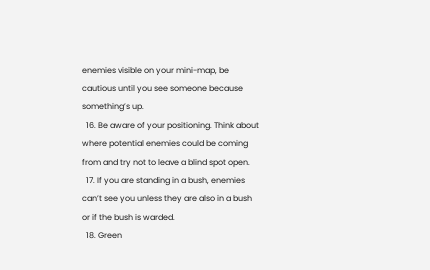enemies visible on your mini-map, be cautious until you see someone because something’s up.
  16. Be aware of your positioning. Think about where potential enemies could be coming from and try not to leave a blind spot open.
  17. If you are standing in a bush, enemies can’t see you unless they are also in a bush or if the bush is warded.
  18. Green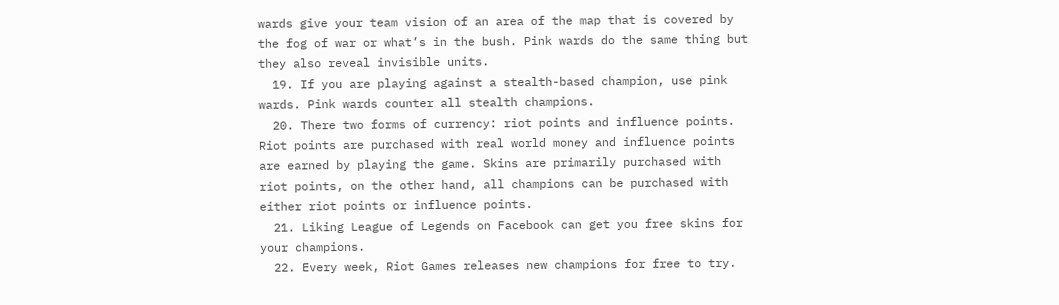wards give your team vision of an area of the map that is covered by the fog of war or what’s in the bush. Pink wards do the same thing but they also reveal invisible units.
  19. If you are playing against a stealth-based champion, use pink wards. Pink wards counter all stealth champions.
  20. There two forms of currency: riot points and influence points. Riot points are purchased with real world money and influence points are earned by playing the game. Skins are primarily purchased with riot points, on the other hand, all champions can be purchased with either riot points or influence points.
  21. Liking League of Legends on Facebook can get you free skins for your champions.
  22. Every week, Riot Games releases new champions for free to try.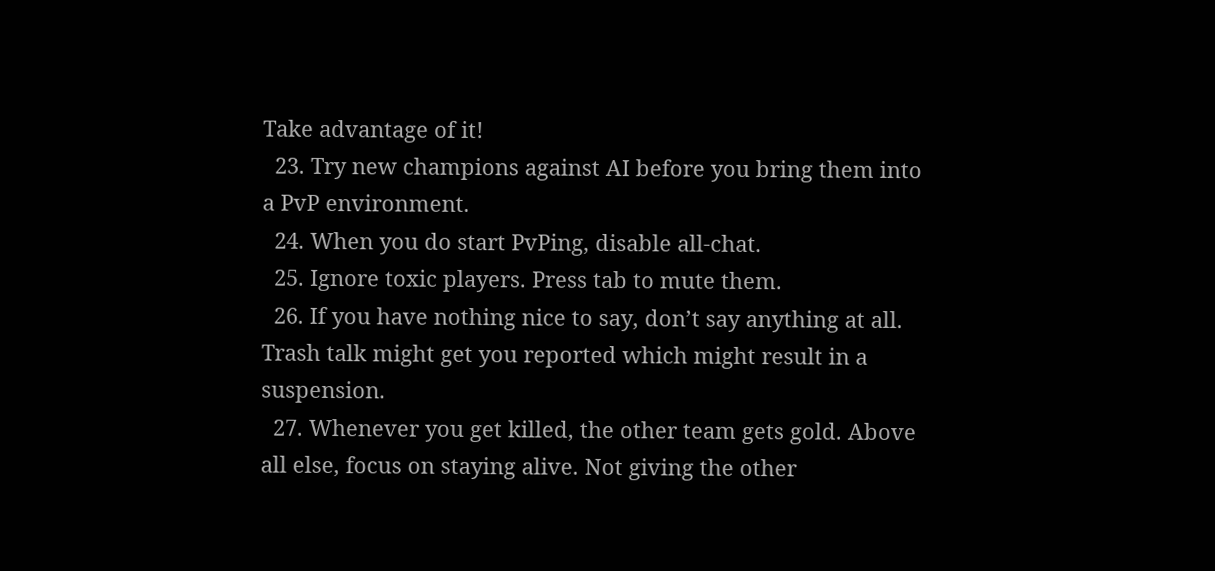Take advantage of it!
  23. Try new champions against AI before you bring them into a PvP environment.
  24. When you do start PvPing, disable all-chat.
  25. Ignore toxic players. Press tab to mute them.
  26. If you have nothing nice to say, don’t say anything at all. Trash talk might get you reported which might result in a suspension.
  27. Whenever you get killed, the other team gets gold. Above all else, focus on staying alive. Not giving the other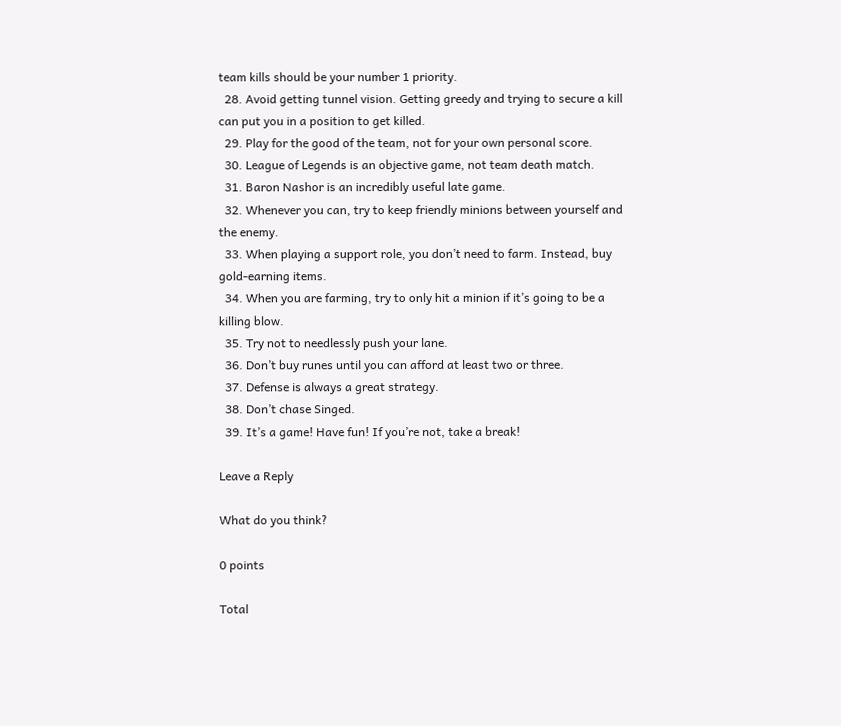team kills should be your number 1 priority.
  28. Avoid getting tunnel vision. Getting greedy and trying to secure a kill can put you in a position to get killed.
  29. Play for the good of the team, not for your own personal score.
  30. League of Legends is an objective game, not team death match.
  31. Baron Nashor is an incredibly useful late game.
  32. Whenever you can, try to keep friendly minions between yourself and the enemy.
  33. When playing a support role, you don’t need to farm. Instead, buy gold-earning items.
  34. When you are farming, try to only hit a minion if it’s going to be a killing blow.
  35. Try not to needlessly push your lane.
  36. Don’t buy runes until you can afford at least two or three.
  37. Defense is always a great strategy.
  38. Don’t chase Singed.
  39. It’s a game! Have fun! If you’re not, take a break!

Leave a Reply

What do you think?

0 points

Total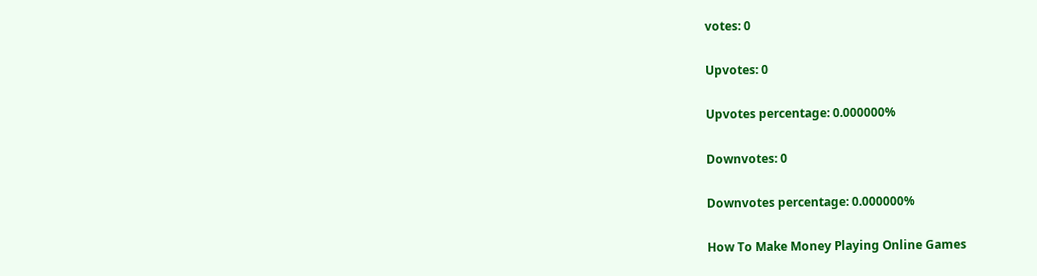votes: 0

Upvotes: 0

Upvotes percentage: 0.000000%

Downvotes: 0

Downvotes percentage: 0.000000%

How To Make Money Playing Online Games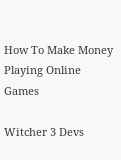How To Make Money Playing Online Games

Witcher 3 Devs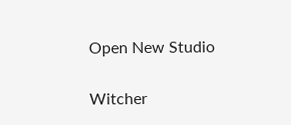Open New Studio

Witcher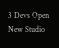3 Devs Open New Studio